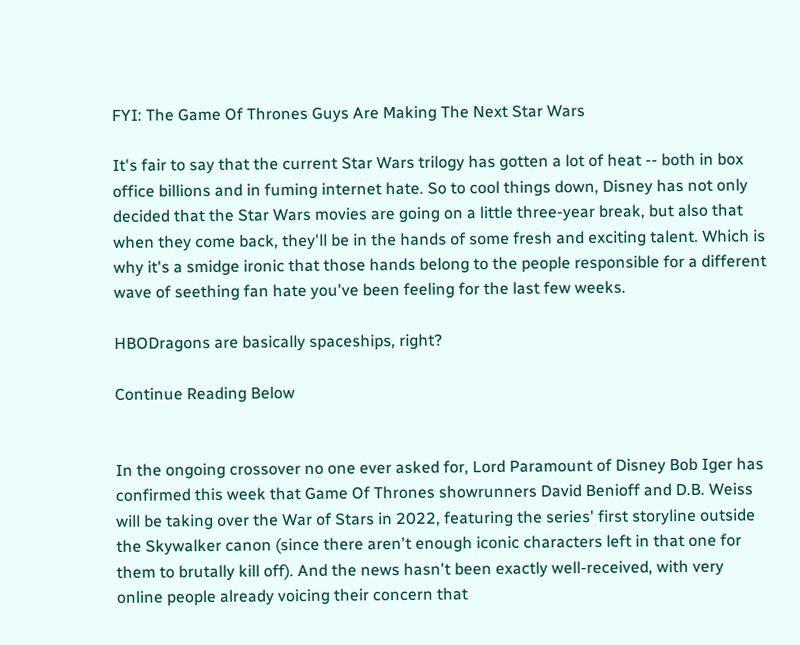FYI: The Game Of Thrones Guys Are Making The Next Star Wars

It's fair to say that the current Star Wars trilogy has gotten a lot of heat -- both in box office billions and in fuming internet hate. So to cool things down, Disney has not only decided that the Star Wars movies are going on a little three-year break, but also that when they come back, they'll be in the hands of some fresh and exciting talent. Which is why it's a smidge ironic that those hands belong to the people responsible for a different wave of seething fan hate you've been feeling for the last few weeks.

HBODragons are basically spaceships, right?

Continue Reading Below


In the ongoing crossover no one ever asked for, Lord Paramount of Disney Bob Iger has confirmed this week that Game Of Thrones showrunners David Benioff and D.B. Weiss will be taking over the War of Stars in 2022, featuring the series' first storyline outside the Skywalker canon (since there aren't enough iconic characters left in that one for them to brutally kill off). And the news hasn't been exactly well-received, with very online people already voicing their concern that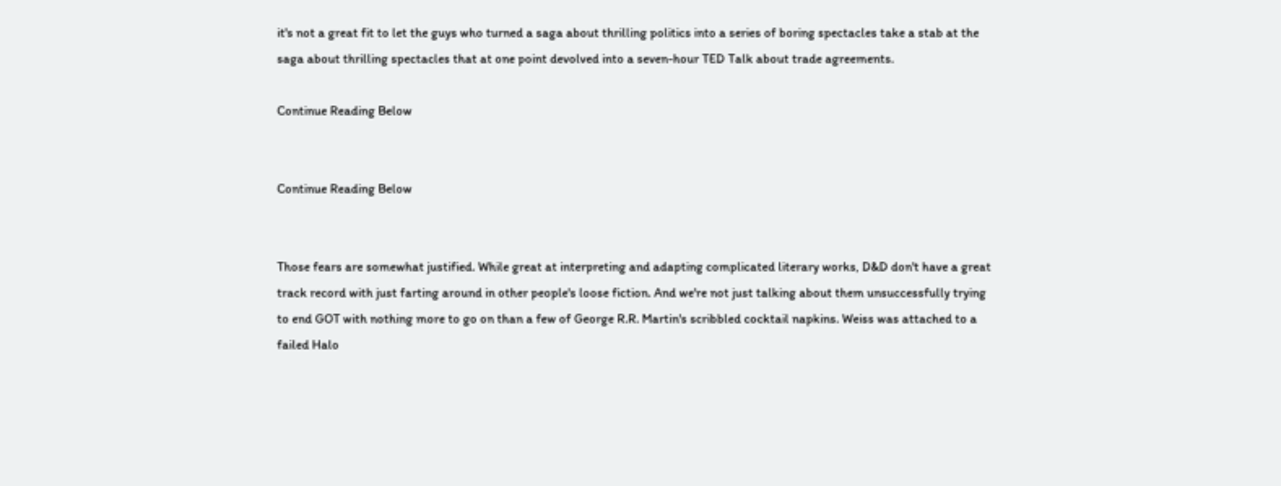it's not a great fit to let the guys who turned a saga about thrilling politics into a series of boring spectacles take a stab at the saga about thrilling spectacles that at one point devolved into a seven-hour TED Talk about trade agreements.

Continue Reading Below


Continue Reading Below


Those fears are somewhat justified. While great at interpreting and adapting complicated literary works, D&D don't have a great track record with just farting around in other people's loose fiction. And we're not just talking about them unsuccessfully trying to end GOT with nothing more to go on than a few of George R.R. Martin's scribbled cocktail napkins. Weiss was attached to a failed Halo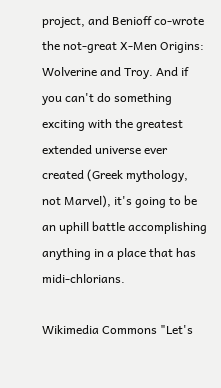project, and Benioff co-wrote the not-great X-Men Origins: Wolverine and Troy. And if you can't do something exciting with the greatest extended universe ever created (Greek mythology, not Marvel), it's going to be an uphill battle accomplishing anything in a place that has midi-chlorians.

Wikimedia Commons "Let's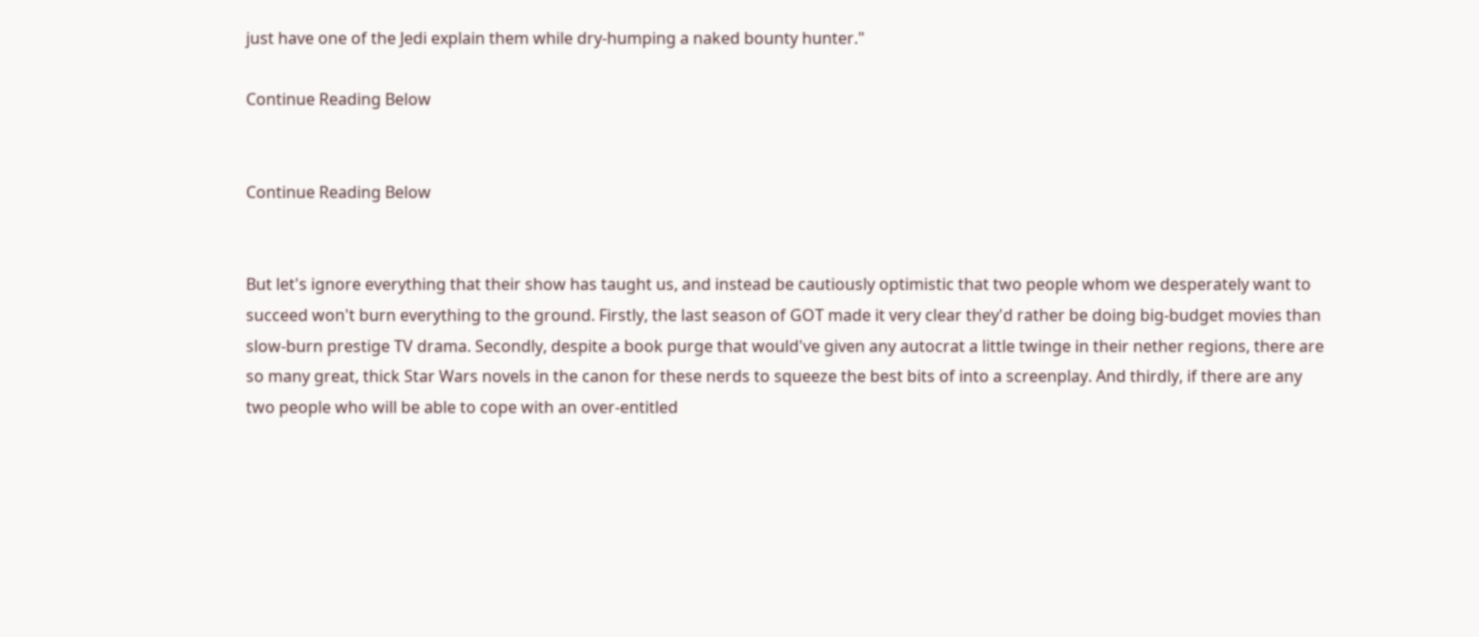just have one of the Jedi explain them while dry-humping a naked bounty hunter."

Continue Reading Below


Continue Reading Below


But let's ignore everything that their show has taught us, and instead be cautiously optimistic that two people whom we desperately want to succeed won't burn everything to the ground. Firstly, the last season of GOT made it very clear they'd rather be doing big-budget movies than slow-burn prestige TV drama. Secondly, despite a book purge that would've given any autocrat a little twinge in their nether regions, there are so many great, thick Star Wars novels in the canon for these nerds to squeeze the best bits of into a screenplay. And thirdly, if there are any two people who will be able to cope with an over-entitled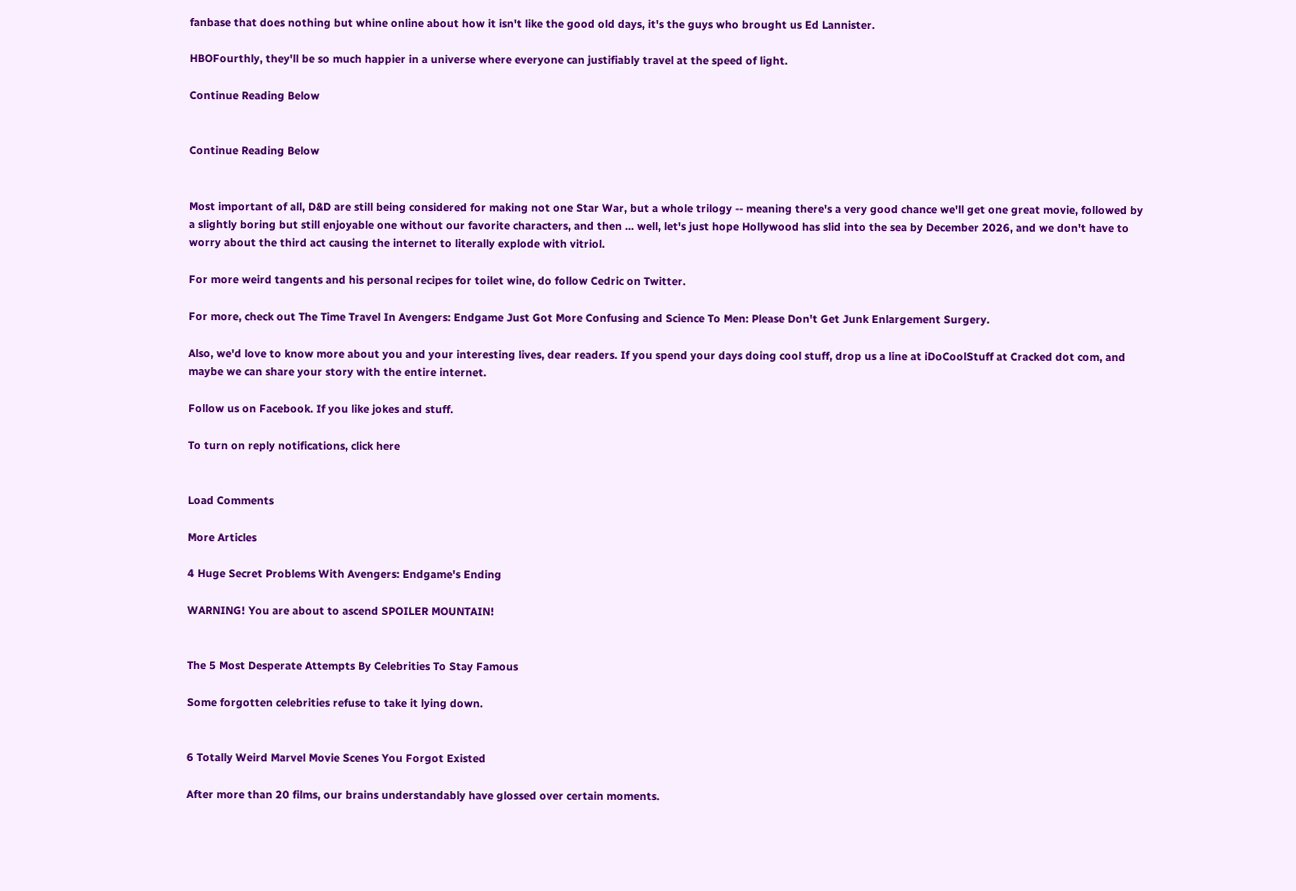fanbase that does nothing but whine online about how it isn't like the good old days, it's the guys who brought us Ed Lannister.

HBOFourthly, they'll be so much happier in a universe where everyone can justifiably travel at the speed of light.

Continue Reading Below


Continue Reading Below


Most important of all, D&D are still being considered for making not one Star War, but a whole trilogy -- meaning there's a very good chance we'll get one great movie, followed by a slightly boring but still enjoyable one without our favorite characters, and then ... well, let's just hope Hollywood has slid into the sea by December 2026, and we don't have to worry about the third act causing the internet to literally explode with vitriol.

For more weird tangents and his personal recipes for toilet wine, do follow Cedric on Twitter.

For more, check out The Time Travel In Avengers: Endgame Just Got More Confusing and Science To Men: Please Don't Get Junk Enlargement Surgery.

Also, we'd love to know more about you and your interesting lives, dear readers. If you spend your days doing cool stuff, drop us a line at iDoCoolStuff at Cracked dot com, and maybe we can share your story with the entire internet.

Follow us on Facebook. If you like jokes and stuff.

To turn on reply notifications, click here


Load Comments

More Articles

4 Huge Secret Problems With Avengers: Endgame's Ending

WARNING! You are about to ascend SPOILER MOUNTAIN!


The 5 Most Desperate Attempts By Celebrities To Stay Famous

Some forgotten celebrities refuse to take it lying down.


6 Totally Weird Marvel Movie Scenes You Forgot Existed

After more than 20 films, our brains understandably have glossed over certain moments.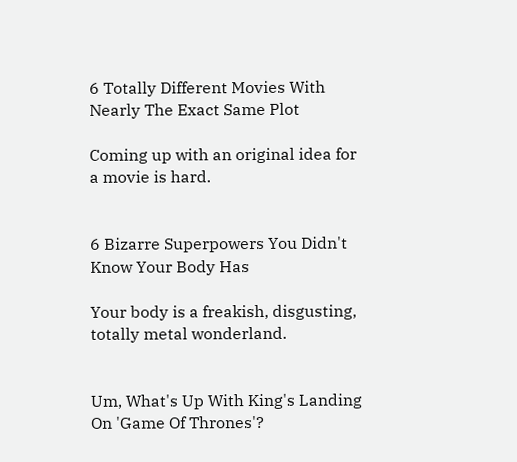6 Totally Different Movies With Nearly The Exact Same Plot

Coming up with an original idea for a movie is hard.


6 Bizarre Superpowers You Didn't Know Your Body Has

Your body is a freakish, disgusting, totally metal wonderland.


Um, What's Up With King's Landing On 'Game Of Thrones'?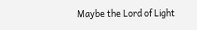Maybe the Lord of Light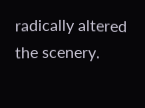radically altered the scenery.